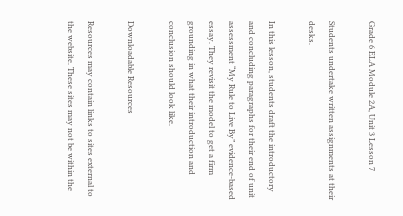Grade 6 ELA Module 2A, Unit 3 Lesson 7

Students undertake written assignments at their desks.

In this lesson, students draft the introductory and concluding paragraphs for their end of unit assessment “My Rule to Live By” evidence-based essay. They revisit the model to get a firm grounding in what their introduction and conclusion should look like.

Downloadable Resources

Resources may contain links to sites external to the website. These sites may not be within the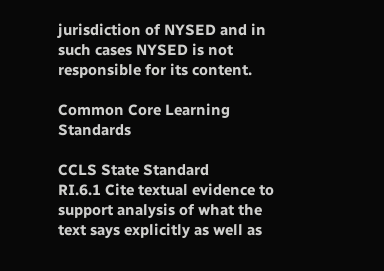jurisdiction of NYSED and in such cases NYSED is not responsible for its content.

Common Core Learning Standards

CCLS State Standard
RI.6.1 Cite textual evidence to support analysis of what the text says explicitly as well as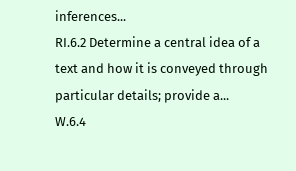inferences...
RI.6.2 Determine a central idea of a text and how it is conveyed through particular details; provide a...
W.6.4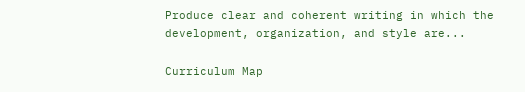Produce clear and coherent writing in which the development, organization, and style are...

Curriculum Map